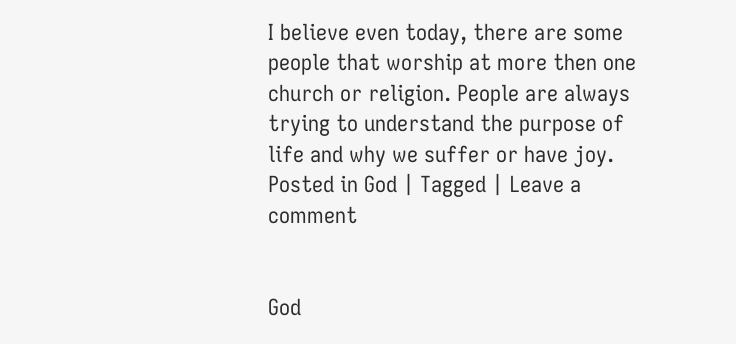I believe even today, there are some people that worship at more then one church or religion. People are always trying to understand the purpose of life and why we suffer or have joy.
Posted in God | Tagged | Leave a comment


God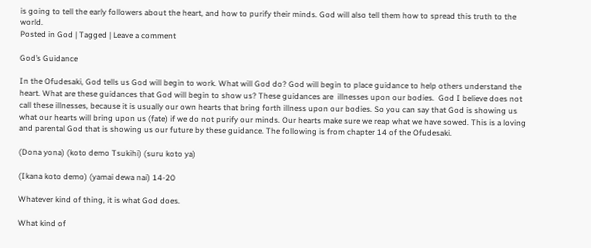is going to tell the early followers about the heart, and how to purify their minds. God will also tell them how to spread this truth to the world.
Posted in God | Tagged | Leave a comment

God’s Guidance

In the Ofudesaki, God tells us God will begin to work. What will God do? God will begin to place guidance to help others understand the heart. What are these guidances that God will begin to show us? These guidances are  illnesses upon our bodies.  God I believe does not call these illnesses, because it is usually our own hearts that bring forth illness upon our bodies. So you can say that God is showing us what our hearts will bring upon us (fate) if we do not purify our minds. Our hearts make sure we reap what we have sowed. This is a loving and parental God that is showing us our future by these guidance. The following is from chapter 14 of the Ofudesaki.

(Dona yona) (koto demo Tsukihi) (suru koto ya)

(Ikana koto demo) (yamai dewa nai) 14-20

Whatever kind of thing, it is what God does.

What kind of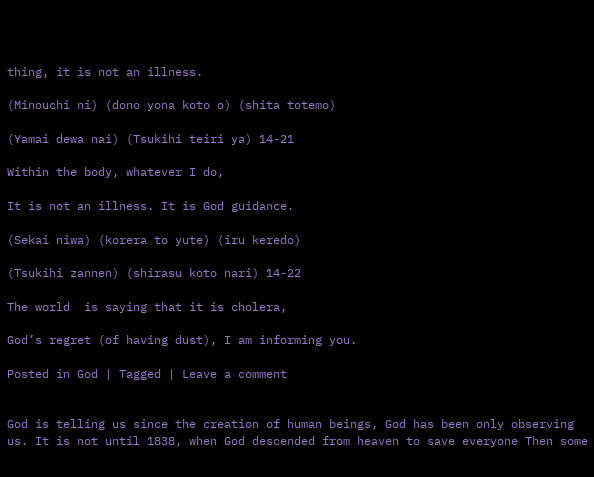thing, it is not an illness.

(Minouchi ni) (dono yona koto o) (shita totemo)

(Yamai dewa nai) (Tsukihi teiri ya) 14-21

Within the body, whatever I do,

It is not an illness. It is God guidance.

(Sekai niwa) (korera to yute) (iru keredo)

(Tsukihi zannen) (shirasu koto nari) 14-22

The world  is saying that it is cholera,

God’s regret (of having dust), I am informing you.

Posted in God | Tagged | Leave a comment


God is telling us since the creation of human beings, God has been only observing us. It is not until 1838, when God descended from heaven to save everyone Then some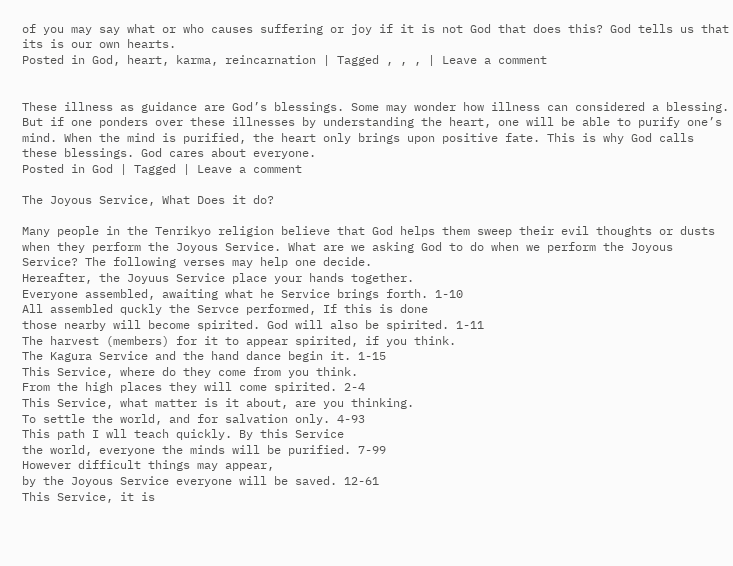of you may say what or who causes suffering or joy if it is not God that does this? God tells us that its is our own hearts.
Posted in God, heart, karma, reincarnation | Tagged , , , | Leave a comment


These illness as guidance are God’s blessings. Some may wonder how illness can considered a blessing. But if one ponders over these illnesses by understanding the heart, one will be able to purify one’s mind. When the mind is purified, the heart only brings upon positive fate. This is why God calls these blessings. God cares about everyone.
Posted in God | Tagged | Leave a comment

The Joyous Service, What Does it do?

Many people in the Tenrikyo religion believe that God helps them sweep their evil thoughts or dusts when they perform the Joyous Service. What are we asking God to do when we perform the Joyous Service? The following verses may help one decide.
Hereafter, the Joyuus Service place your hands together.
Everyone assembled, awaiting what he Service brings forth. 1-10
All assembled quckly the Servce performed, If this is done
those nearby will become spirited. God will also be spirited. 1-11
The harvest (members) for it to appear spirited, if you think.
The Kagura Service and the hand dance begin it. 1-15
This Service, where do they come from you think.
From the high places they will come spirited. 2-4
This Service, what matter is it about, are you thinking.
To settle the world, and for salvation only. 4-93
This path I wll teach quickly. By this Service
the world, everyone the minds will be purified. 7-99
However difficult things may appear,
by the Joyous Service everyone will be saved. 12-61
This Service, it is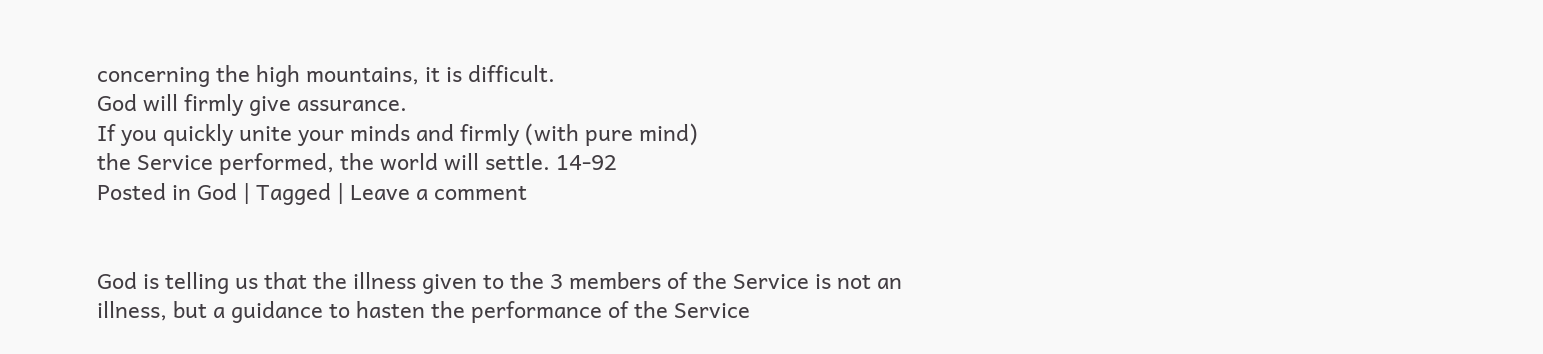concerning the high mountains, it is difficult.
God will firmly give assurance.
If you quickly unite your minds and firmly (with pure mind)
the Service performed, the world will settle. 14-92
Posted in God | Tagged | Leave a comment


God is telling us that the illness given to the 3 members of the Service is not an illness, but a guidance to hasten the performance of the Service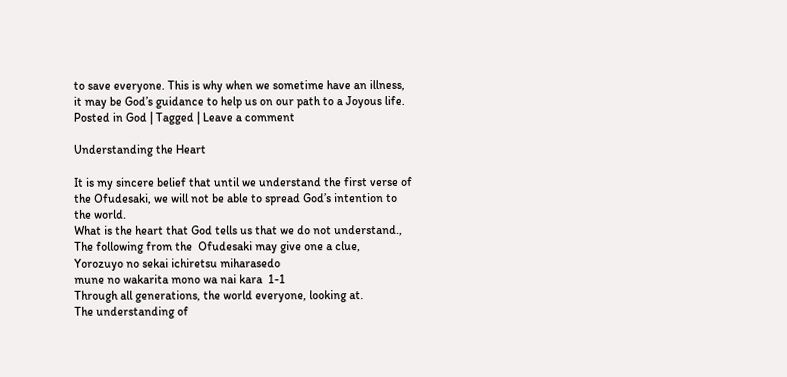to save everyone. This is why when we sometime have an illness, it may be God’s guidance to help us on our path to a Joyous life.
Posted in God | Tagged | Leave a comment

Understanding the Heart

It is my sincere belief that until we understand the first verse of the Ofudesaki, we will not be able to spread God’s intention to the world.
What is the heart that God tells us that we do not understand., The following from the  Ofudesaki may give one a clue,
Yorozuyo no sekai ichiretsu miharasedo
mune no wakarita mono wa nai kara  1-1
Through all generations, the world everyone, looking at.
The understanding of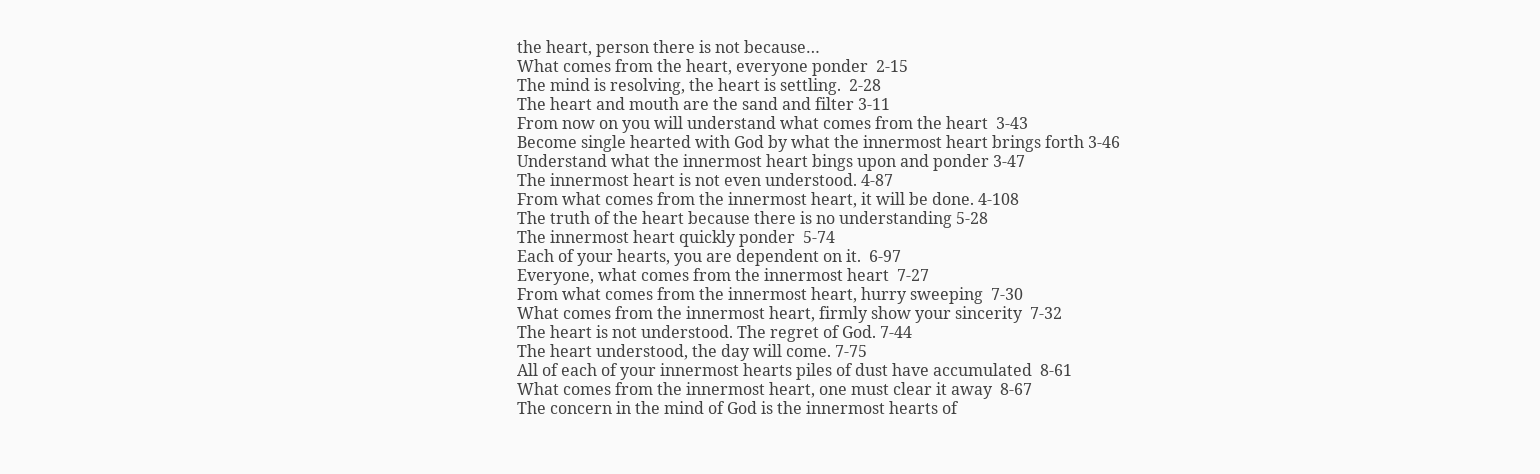the heart, person there is not because…
What comes from the heart, everyone ponder  2-15
The mind is resolving, the heart is settling.  2-28
The heart and mouth are the sand and filter 3-11
From now on you will understand what comes from the heart  3-43
Become single hearted with God by what the innermost heart brings forth 3-46
Understand what the innermost heart bings upon and ponder 3-47
The innermost heart is not even understood. 4-87
From what comes from the innermost heart, it will be done. 4-108
The truth of the heart because there is no understanding 5-28
The innermost heart quickly ponder  5-74
Each of your hearts, you are dependent on it.  6-97
Everyone, what comes from the innermost heart  7-27
From what comes from the innermost heart, hurry sweeping  7-30
What comes from the innermost heart, firmly show your sincerity  7-32
The heart is not understood. The regret of God. 7-44
The heart understood, the day will come. 7-75
All of each of your innermost hearts piles of dust have accumulated  8-61
What comes from the innermost heart, one must clear it away  8-67
The concern in the mind of God is the innermost hearts of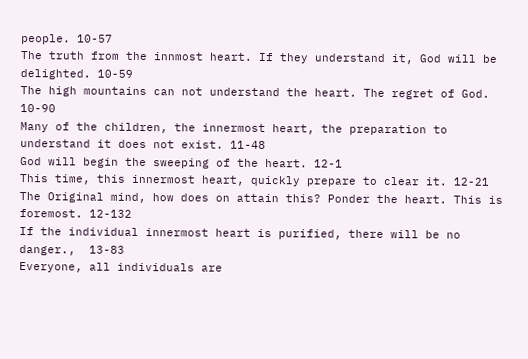people. 10-57
The truth from the innmost heart. If they understand it, God will be delighted. 10-59
The high mountains can not understand the heart. The regret of God. 10-90
Many of the children, the innermost heart, the preparation to understand it does not exist. 11-48
God will begin the sweeping of the heart. 12-1
This time, this innermost heart, quickly prepare to clear it. 12-21
The Original mind, how does on attain this? Ponder the heart. This is foremost. 12-132
If the individual innermost heart is purified, there will be no danger.,  13-83
Everyone, all individuals are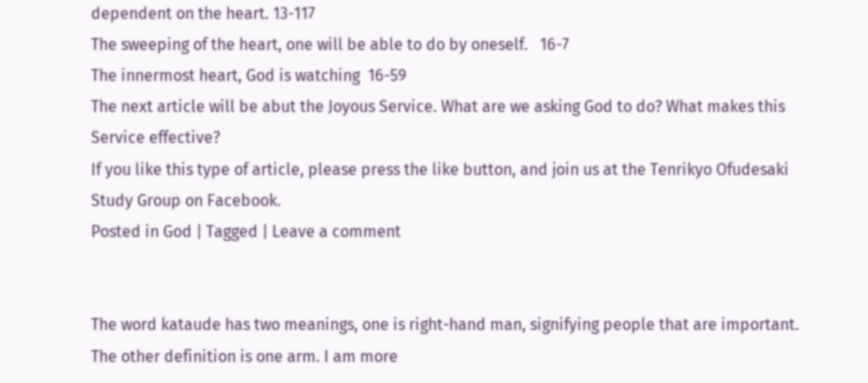dependent on the heart. 13-117
The sweeping of the heart, one will be able to do by oneself.   16-7
The innermost heart, God is watching  16-59
The next article will be abut the Joyous Service. What are we asking God to do? What makes this Service effective?
If you like this type of article, please press the like button, and join us at the Tenrikyo Ofudesaki Study Group on Facebook.
Posted in God | Tagged | Leave a comment


The word kataude has two meanings, one is right-hand man, signifying people that are important. The other definition is one arm. I am more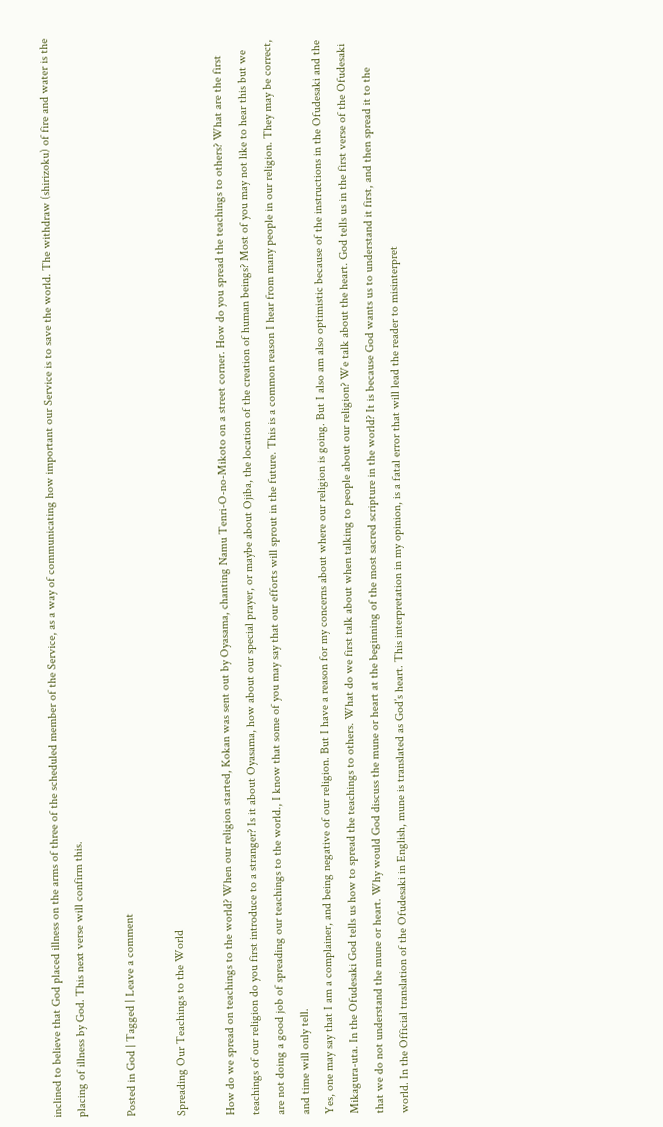inclined to believe that God placed illness on the arms of three of the scheduled member of the Service, as a way of communicating how important our Service is to save the world. The withdraw (shirizoku) of fire and water is the placing of illness by God. This next verse will confirm this.

Posted in God | Tagged | Leave a comment

Spreading Our Teachings to the World

How do we spread on teachings to the world? When our religion started, Kokan was sent out by Oyasama, chanting Namu Tenri-O-no-Mikoto on a street corner. How do you spread the teachings to others? What are the first teachings of our religion do you first introduce to a stranger? Is it about Oyasama, how about our special prayer, or maybe about Ojiba, the location of the creation of human beings? Most of you may not like to hear this but we are not doing a good job of spreading our teachings to the world., I know that some of you may say that our efforts will sprout in the future. This is a common reason I hear from many people in our religion. They may be correct, and time will only tell.
Yes, one may say that I am a complainer, and being negative of our religion. But I have a reason for my concerns about where our religion is going. But I also am also optimistic because of the instructions in the Ofudesaki and the Mikagura-uta. In the Ofudesaki God tells us how to spread the teachings to others. What do we first talk about when talking to people about our religion? We talk about the heart. God tells us in the first verse of the Ofudesaki that we do not understand the mune or heart. Why would God discuss the mune or heart at the beginning of the most sacred scripture in the world? It is because God wants us to understand it first, and then spread it to the world. In the Official translation of the Ofudesaki in English, mune is translated as God’s heart. This interpretation in my opinion, is a fatal error that will lead the reader to misinterpret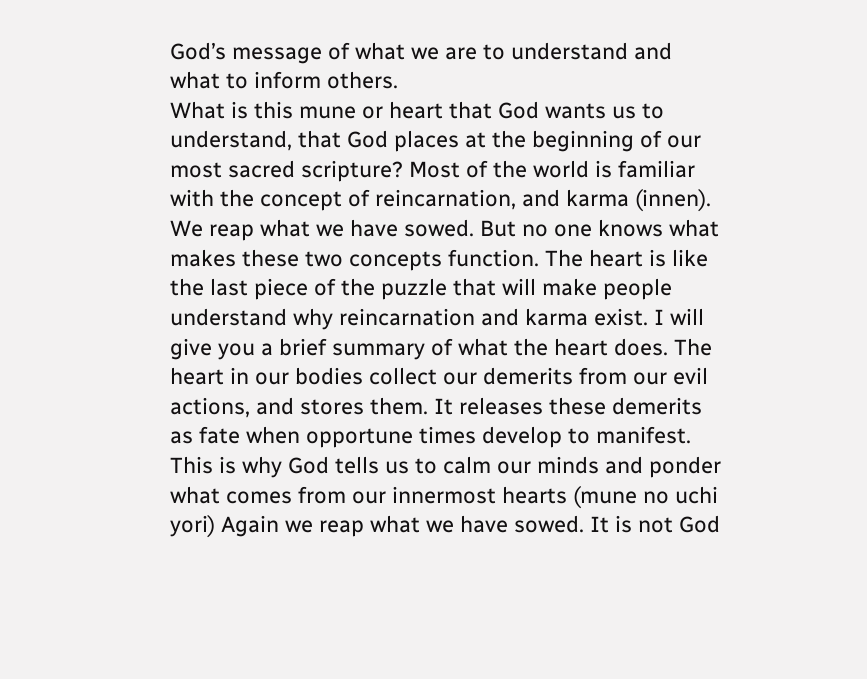God’s message of what we are to understand and what to inform others.
What is this mune or heart that God wants us to understand, that God places at the beginning of our most sacred scripture? Most of the world is familiar with the concept of reincarnation, and karma (innen).  We reap what we have sowed. But no one knows what makes these two concepts function. The heart is like the last piece of the puzzle that will make people understand why reincarnation and karma exist. I will give you a brief summary of what the heart does. The heart in our bodies collect our demerits from our evil actions, and stores them. It releases these demerits as fate when opportune times develop to manifest. This is why God tells us to calm our minds and ponder what comes from our innermost hearts (mune no uchi yori) Again we reap what we have sowed. It is not God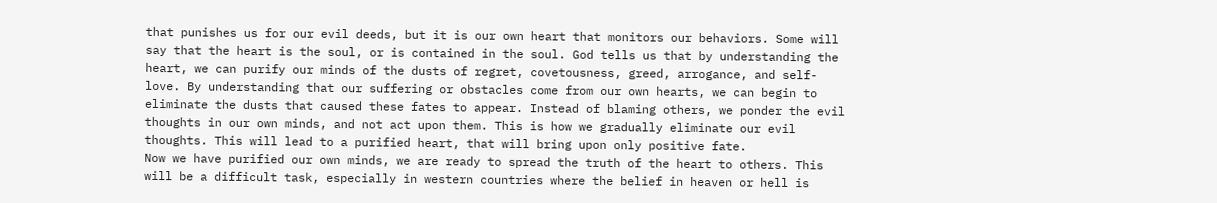that punishes us for our evil deeds, but it is our own heart that monitors our behaviors. Some will say that the heart is the soul, or is contained in the soul. God tells us that by understanding the heart, we can purify our minds of the dusts of regret, covetousness, greed, arrogance, and self-love. By understanding that our suffering or obstacles come from our own hearts, we can begin to  eliminate the dusts that caused these fates to appear. Instead of blaming others, we ponder the evil thoughts in our own minds, and not act upon them. This is how we gradually eliminate our evil thoughts. This will lead to a purified heart, that will bring upon only positive fate.
Now we have purified our own minds, we are ready to spread the truth of the heart to others. This will be a difficult task, especially in western countries where the belief in heaven or hell is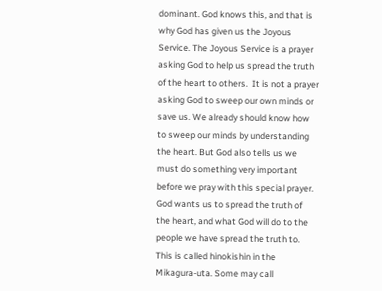dominant. God knows this, and that is why God has given us the Joyous Service. The Joyous Service is a prayer asking God to help us spread the truth of the heart to others.  It is not a prayer asking God to sweep our own minds or save us. We already should know how to sweep our minds by understanding the heart. But God also tells us we must do something very important before we pray with this special prayer. God wants us to spread the truth of the heart, and what God will do to the people we have spread the truth to.  This is called hinokishin in the Mikagura-uta. Some may call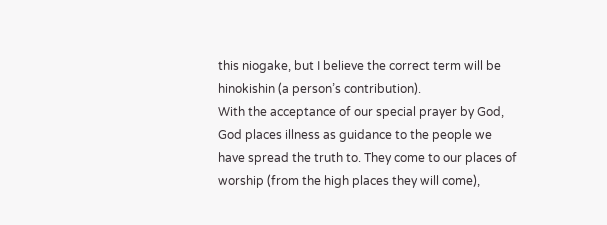this niogake, but I believe the correct term will be hinokishin (a person’s contribution).
With the acceptance of our special prayer by God, God places illness as guidance to the people we have spread the truth to. They come to our places of worship (from the high places they will come),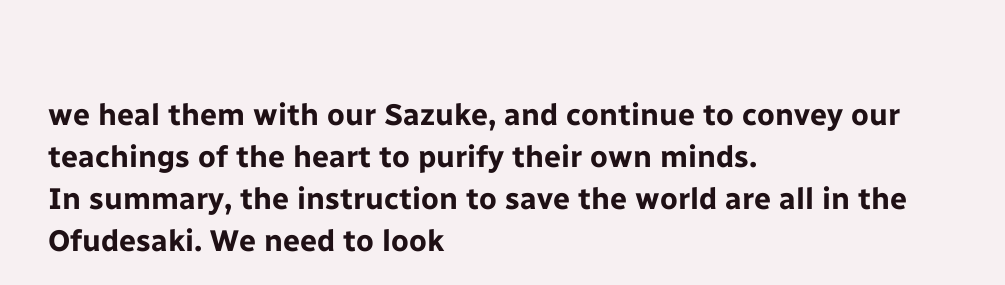we heal them with our Sazuke, and continue to convey our teachings of the heart to purify their own minds.
In summary, the instruction to save the world are all in the Ofudesaki. We need to look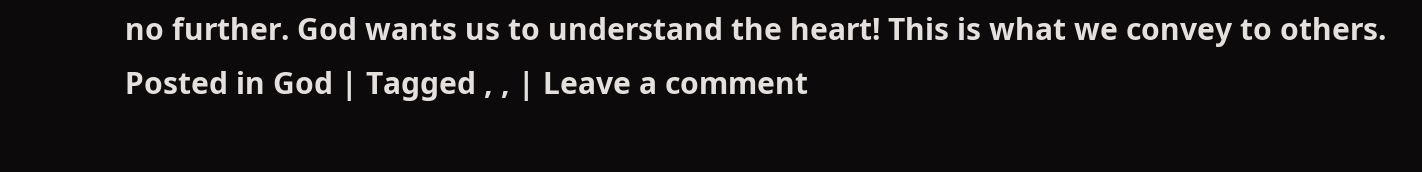no further. God wants us to understand the heart! This is what we convey to others.
Posted in God | Tagged , , | Leave a comment